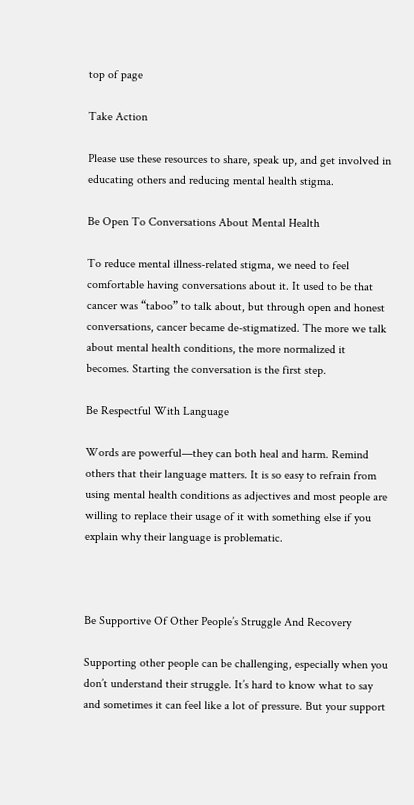top of page

Take Action

Please use these resources to share, speak up, and get involved in educating others and reducing mental health stigma.

Be Open To Conversations About Mental Health

To reduce mental illness-related stigma, we need to feel comfortable having conversations about it. It used to be that cancer was “taboo” to talk about, but through open and honest conversations, cancer became de-stigmatized. The more we talk about mental health conditions, the more normalized it becomes. Starting the conversation is the first step.

Be Respectful With Language

Words are powerful—they can both heal and harm. Remind others that their language matters. It is so easy to refrain from using mental health conditions as adjectives and most people are willing to replace their usage of it with something else if you explain why their language is problematic.



Be Supportive Of Other People’s Struggle And Recovery

Supporting other people can be challenging, especially when you don’t understand their struggle. It’s hard to know what to say and sometimes it can feel like a lot of pressure. But your support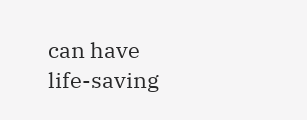can have life-saving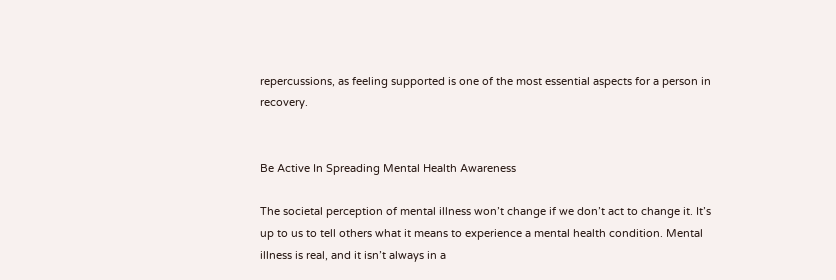repercussions, as feeling supported is one of the most essential aspects for a person in recovery.


Be Active In Spreading Mental Health Awareness

The societal perception of mental illness won’t change if we don’t act to change it. It’s up to us to tell others what it means to experience a mental health condition. Mental illness is real, and it isn’t always in a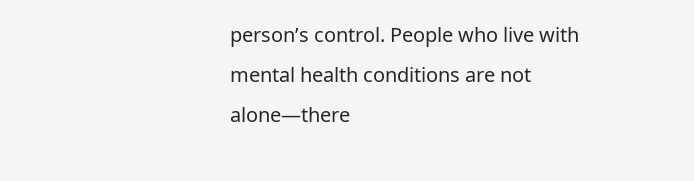person’s control. People who live with mental health conditions are not alone—there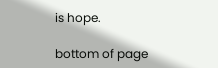is hope.

bottom of page